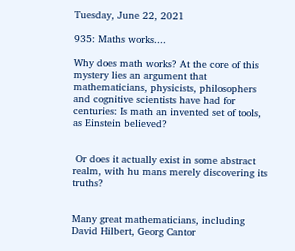Tuesday, June 22, 2021

935: Maths works....

Why does math works? At the core of this mystery lies an argument that mathematicians, physicists, philosophers and cognitive scientists have had for centuries: Is math an invented set of tools, as Einstein believed?


 Or does it actually exist in some abstract realm, with hu mans merely discovering its truths?


Many great mathematicians, including David Hilbert, Georg Cantor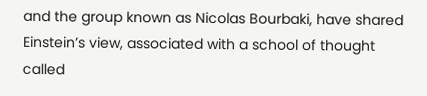and the group known as Nicolas Bourbaki, have shared Einstein’s view, associated with a school of thought called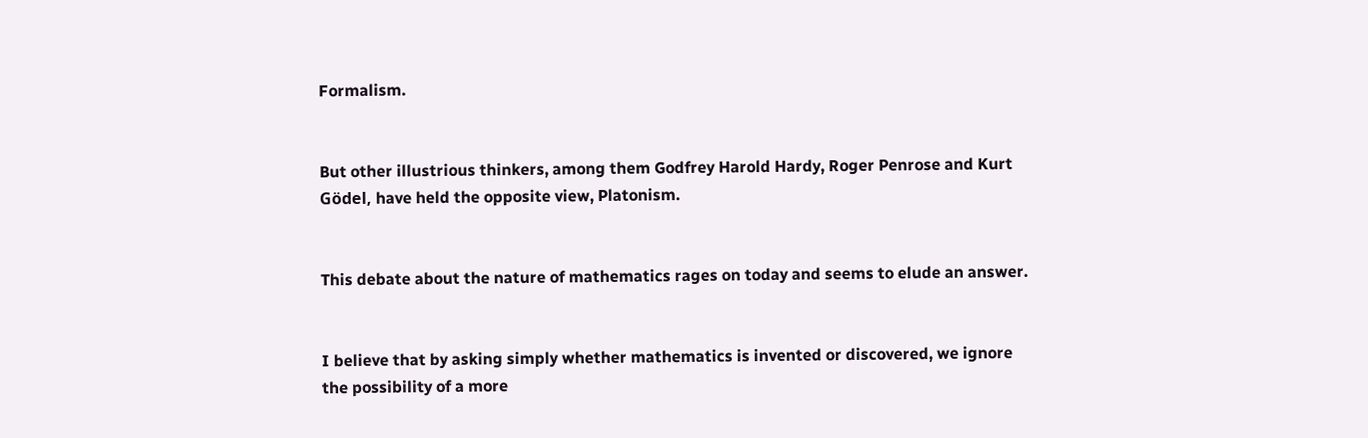Formalism.


But other illustrious thinkers, among them Godfrey Harold Hardy, Roger Penrose and Kurt Gödel, have held the opposite view, Platonism.


This debate about the nature of mathematics rages on today and seems to elude an answer.


I believe that by asking simply whether mathematics is invented or discovered, we ignore the possibility of a more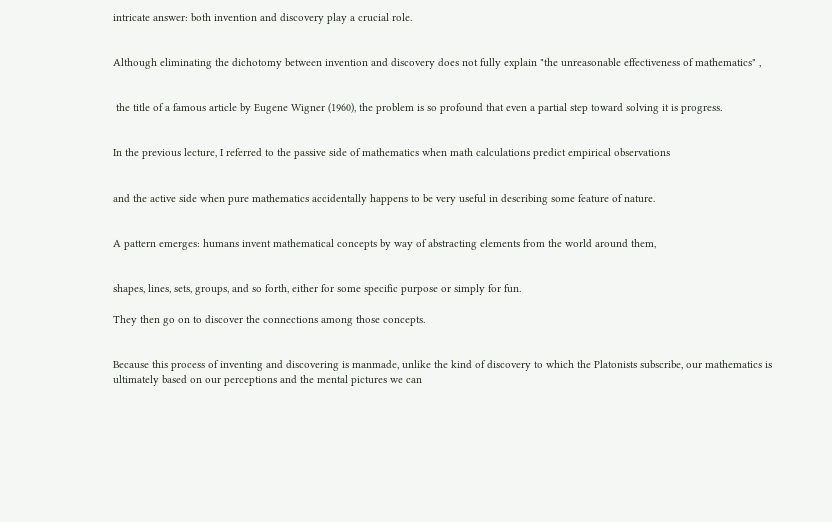intricate answer: both invention and discovery play a crucial role.


Although eliminating the dichotomy between invention and discovery does not fully explain "the unreasonable effectiveness of mathematics" ,


 the title of a famous article by Eugene Wigner (1960), the problem is so profound that even a partial step toward solving it is progress.


In the previous lecture, I referred to the passive side of mathematics when math calculations predict empirical observations


and the active side when pure mathematics accidentally happens to be very useful in describing some feature of nature.


A pattern emerges: humans invent mathematical concepts by way of abstracting elements from the world around them,


shapes, lines, sets, groups, and so forth, either for some specific purpose or simply for fun.

They then go on to discover the connections among those concepts.


Because this process of inventing and discovering is manmade, unlike the kind of discovery to which the Platonists subscribe, our mathematics is ultimately based on our perceptions and the mental pictures we can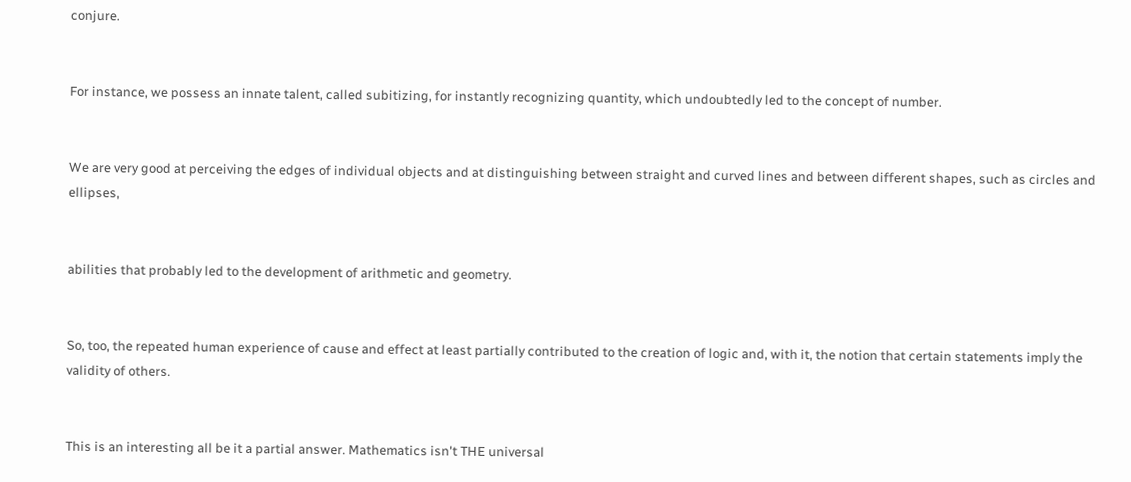conjure.


For instance, we possess an innate talent, called subitizing, for instantly recognizing quantity, which undoubtedly led to the concept of number.


We are very good at perceiving the edges of individual objects and at distinguishing between straight and curved lines and between different shapes, such as circles and ellipses,


abilities that probably led to the development of arithmetic and geometry.


So, too, the repeated human experience of cause and effect at least partially contributed to the creation of logic and, with it, the notion that certain statements imply the validity of others.


This is an interesting all be it a partial answer. Mathematics isn't THE universal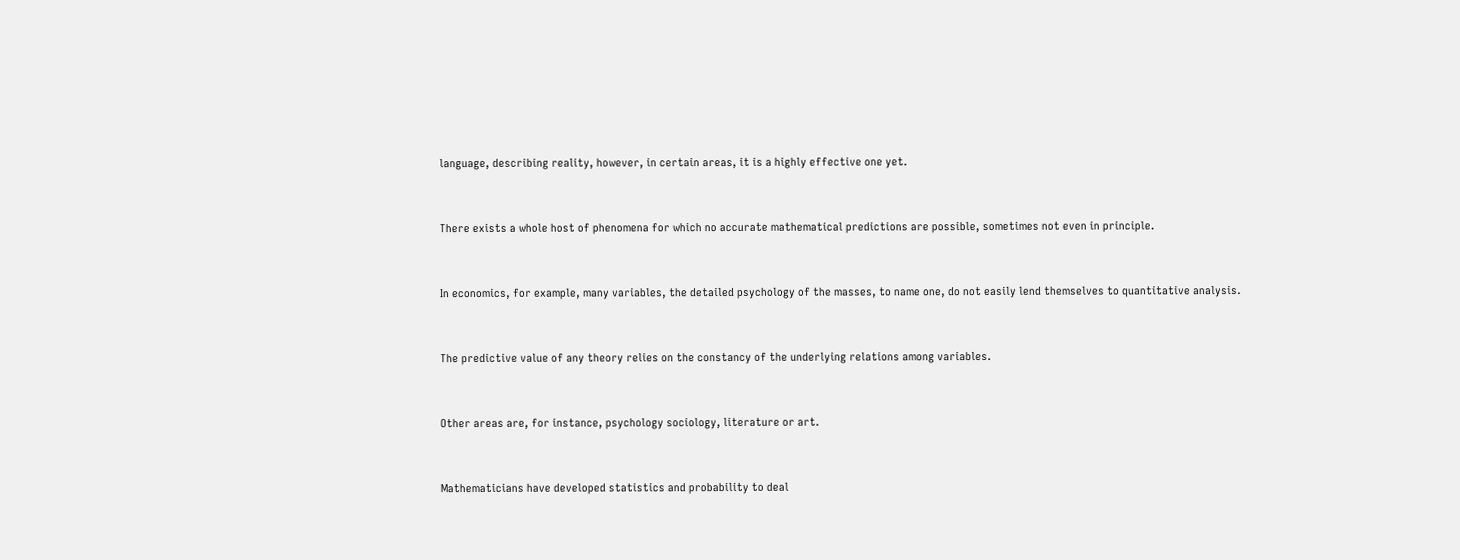language, describing reality, however, in certain areas, it is a highly effective one yet.


There exists a whole host of phenomena for which no accurate mathematical predictions are possible, sometimes not even in principle.


In economics, for example, many variables, the detailed psychology of the masses, to name one, do not easily lend themselves to quantitative analysis.


The predictive value of any theory relies on the constancy of the underlying relations among variables.


Other areas are, for instance, psychology sociology, literature or art.


Mathematicians have developed statistics and probability to deal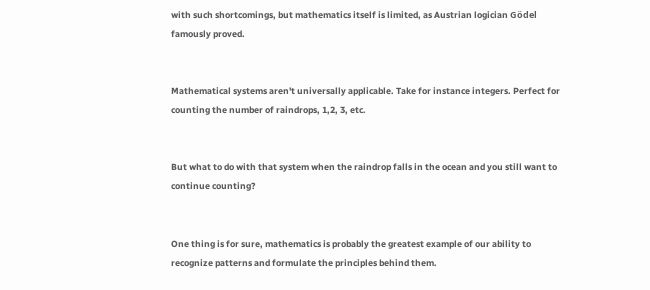with such shortcomings, but mathematics itself is limited, as Austrian logician Gödel famously proved.


Mathematical systems aren't universally applicable. Take for instance integers. Perfect for counting the number of raindrops, 1,2, 3, etc.


But what to do with that system when the raindrop falls in the ocean and you still want to continue counting?


One thing is for sure, mathematics is probably the greatest example of our ability to recognize patterns and formulate the principles behind them.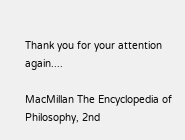Thank you for your attention again....

MacMillan The Encyclopedia of Philosophy, 2nd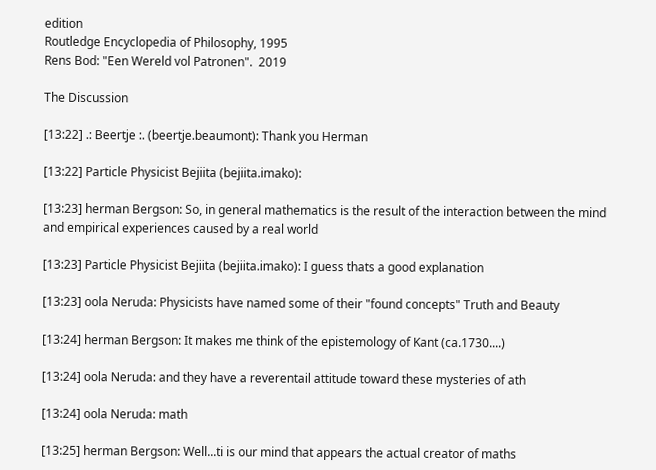edition
Routledge Encyclopedia of Philosophy, 1995
Rens Bod: "Een Wereld vol Patronen".  2019

The Discussion

[13:22] .: Beertje :. (beertje.beaumont): Thank you Herman

[13:22] Particle Physicist Bejiita (bejiita.imako):

[13:23] herman Bergson: So, in general mathematics is the result of the interaction between the mind and empirical experiences caused by a real world

[13:23] Particle Physicist Bejiita (bejiita.imako): I guess thats a good explanation

[13:23] oola Neruda: Physicists have named some of their "found concepts" Truth and Beauty

[13:24] herman Bergson: It makes me think of the epistemology of Kant (ca.1730....)

[13:24] oola Neruda: and they have a reverentail attitude toward these mysteries of ath

[13:24] oola Neruda: math

[13:25] herman Bergson: Well...ti is our mind that appears the actual creator of maths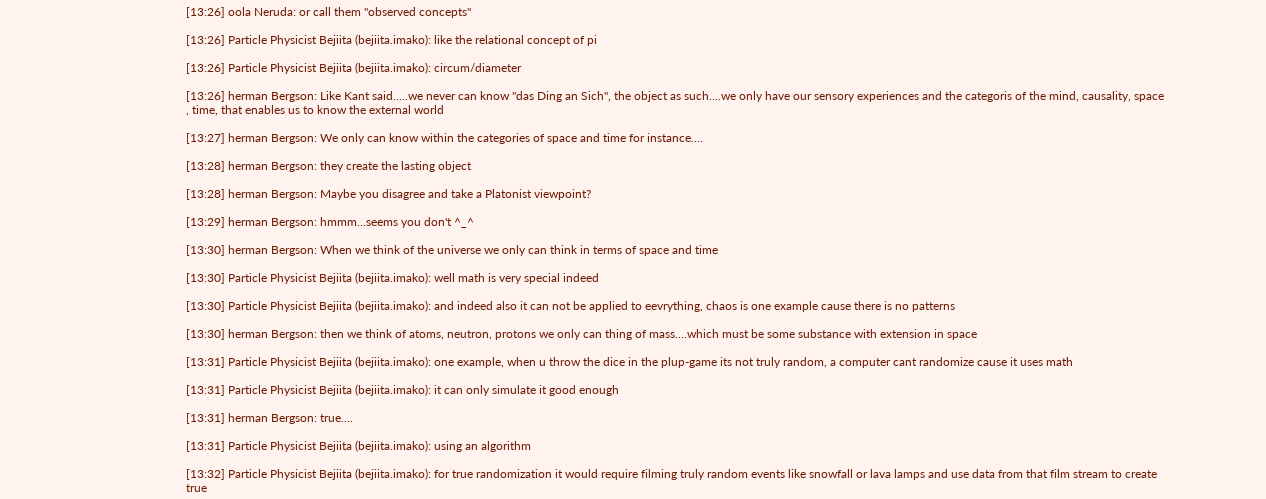[13:26] oola Neruda: or call them "observed concepts"

[13:26] Particle Physicist Bejiita (bejiita.imako): like the relational concept of pi

[13:26] Particle Physicist Bejiita (bejiita.imako): circum/diameter

[13:26] herman Bergson: Like Kant said.....we never can know "das Ding an Sich", the object as such....we only have our sensory experiences and the categoris of the mind, causality, space , time, that enables us to know the external world

[13:27] herman Bergson: We only can know within the categories of space and time for instance....

[13:28] herman Bergson: they create the lasting object

[13:28] herman Bergson: Maybe you disagree and take a Platonist viewpoint?

[13:29] herman Bergson: hmmm...seems you don't ^_^

[13:30] herman Bergson: When we think of the universe we only can think in terms of space and time

[13:30] Particle Physicist Bejiita (bejiita.imako): well math is very special indeed

[13:30] Particle Physicist Bejiita (bejiita.imako): and indeed also it can not be applied to eevrything, chaos is one example cause there is no patterns

[13:30] herman Bergson: then we think of atoms, neutron, protons we only can thing of mass....which must be some substance with extension in space

[13:31] Particle Physicist Bejiita (bejiita.imako): one example, when u throw the dice in the plup-game its not truly random, a computer cant randomize cause it uses math

[13:31] Particle Physicist Bejiita (bejiita.imako): it can only simulate it good enough

[13:31] herman Bergson: true....

[13:31] Particle Physicist Bejiita (bejiita.imako): using an algorithm

[13:32] Particle Physicist Bejiita (bejiita.imako): for true randomization it would require filming truly random events like snowfall or lava lamps and use data from that film stream to create true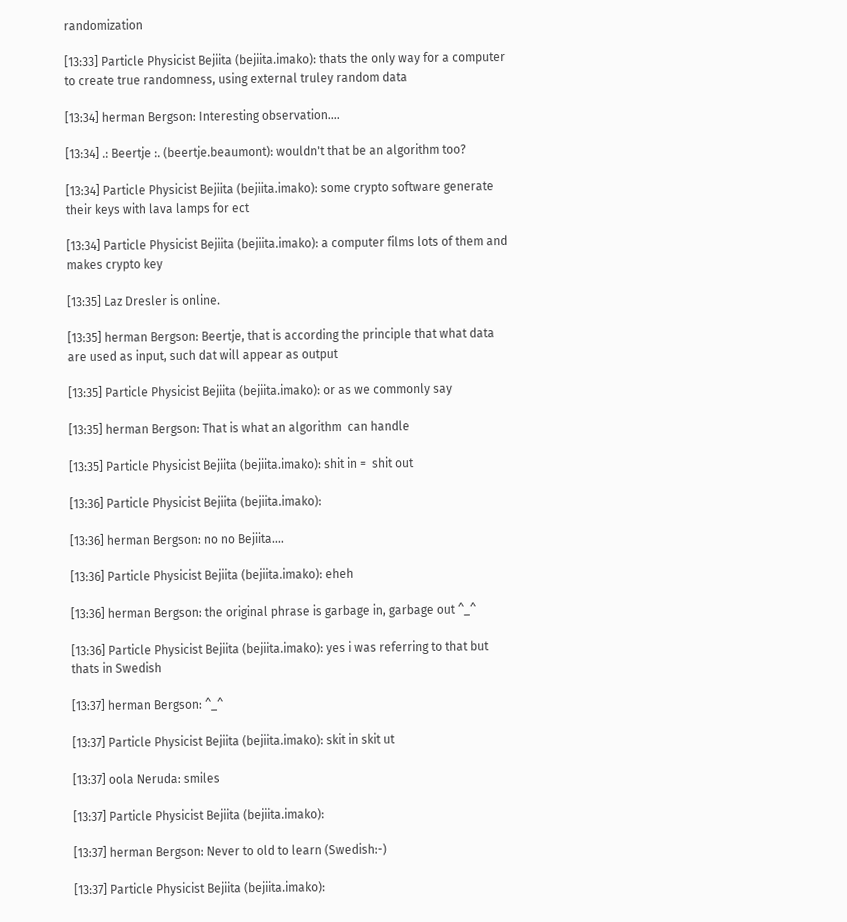randomization

[13:33] Particle Physicist Bejiita (bejiita.imako): thats the only way for a computer to create true randomness, using external truley random data

[13:34] herman Bergson: Interesting observation....

[13:34] .: Beertje :. (beertje.beaumont): wouldn't that be an algorithm too?

[13:34] Particle Physicist Bejiita (bejiita.imako): some crypto software generate their keys with lava lamps for ect

[13:34] Particle Physicist Bejiita (bejiita.imako): a computer films lots of them and makes crypto key

[13:35] Laz Dresler is online.

[13:35] herman Bergson: Beertje, that is according the principle that what data are used as input, such dat will appear as output

[13:35] Particle Physicist Bejiita (bejiita.imako): or as we commonly say

[13:35] herman Bergson: That is what an algorithm  can handle

[13:35] Particle Physicist Bejiita (bejiita.imako): shit in =  shit out

[13:36] Particle Physicist Bejiita (bejiita.imako):

[13:36] herman Bergson: no no Bejiita....

[13:36] Particle Physicist Bejiita (bejiita.imako): eheh

[13:36] herman Bergson: the original phrase is garbage in, garbage out ^_^

[13:36] Particle Physicist Bejiita (bejiita.imako): yes i was referring to that but thats in Swedish

[13:37] herman Bergson: ^_^

[13:37] Particle Physicist Bejiita (bejiita.imako): skit in skit ut

[13:37] oola Neruda: smiles

[13:37] Particle Physicist Bejiita (bejiita.imako):

[13:37] herman Bergson: Never to old to learn (Swedish:-)

[13:37] Particle Physicist Bejiita (bejiita.imako):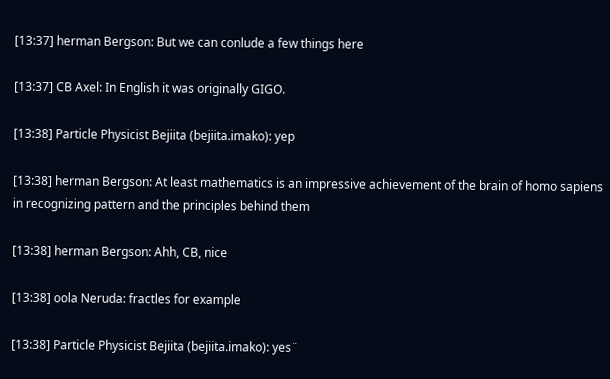[13:37] herman Bergson: But we can conlude a few things here

[13:37] CB Axel: In English it was originally GIGO.

[13:38] Particle Physicist Bejiita (bejiita.imako): yep

[13:38] herman Bergson: At least mathematics is an impressive achievement of the brain of homo sapiens in recognizing pattern and the principles behind them

[13:38] herman Bergson: Ahh, CB, nice

[13:38] oola Neruda: fractles for example

[13:38] Particle Physicist Bejiita (bejiita.imako): yes¨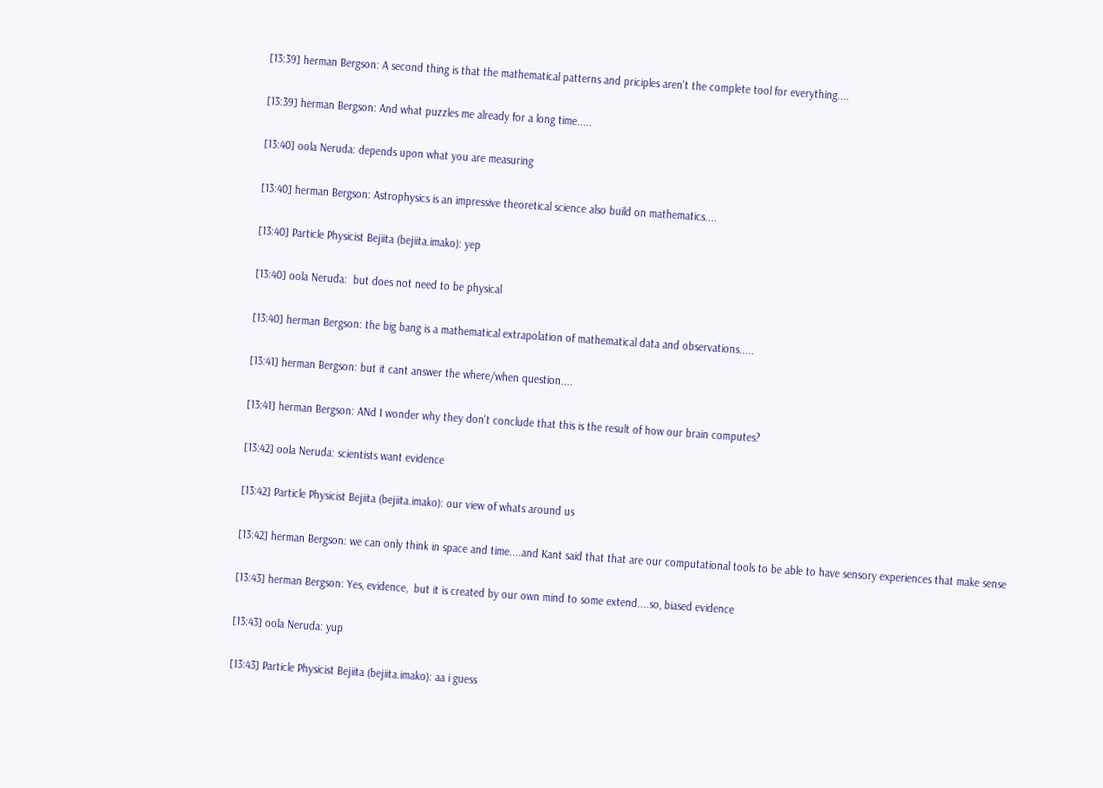[13:39] herman Bergson: A second thing is that the mathematical patterns and priciples aren't the complete tool for everything....

[13:39] herman Bergson: And what puzzles me already for a long time.....

[13:40] oola Neruda: depends upon what you are measuring

[13:40] herman Bergson: Astrophysics is an impressive theoretical science also build on mathematics....

[13:40] Particle Physicist Bejiita (bejiita.imako): yep

[13:40] oola Neruda:  but does not need to be physical

[13:40] herman Bergson: the big bang is a mathematical extrapolation of mathematical data and observations.....

[13:41] herman Bergson: but it cant answer the where/when question....

[13:41] herman Bergson: ANd I wonder why they don't conclude that this is the result of how our brain computes?

[13:42] oola Neruda: scientists want evidence

[13:42] Particle Physicist Bejiita (bejiita.imako): our view of whats around us

[13:42] herman Bergson: we can only think in space and time....and Kant said that that are our computational tools to be able to have sensory experiences that make sense

[13:43] herman Bergson: Yes, evidence,  but it is created by our own mind to some extend....so, biased evidence

[13:43] oola Neruda: yup

[13:43] Particle Physicist Bejiita (bejiita.imako): aa i guess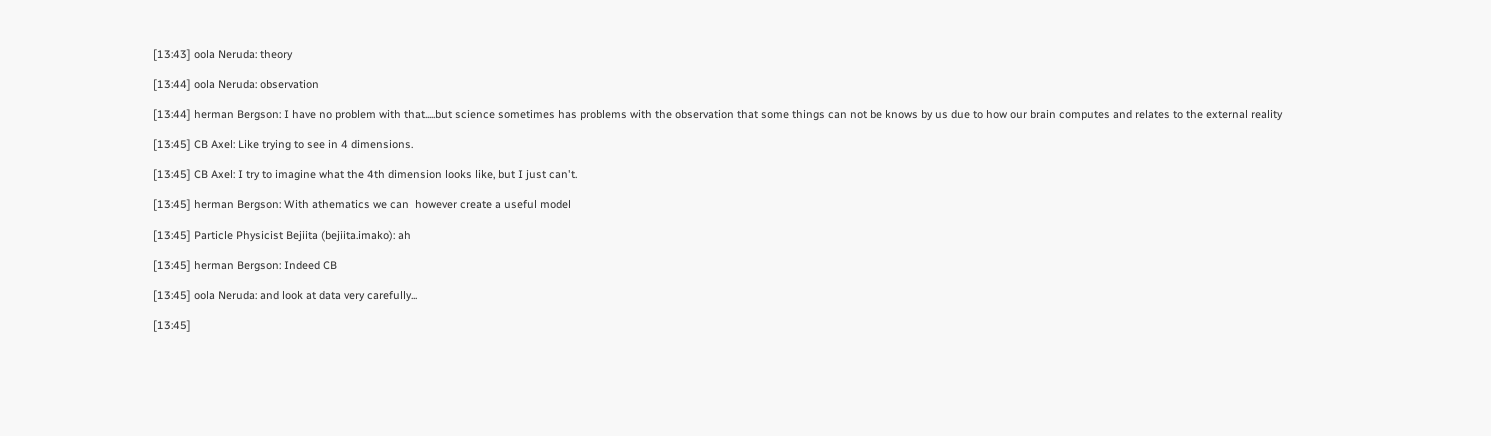[13:43] oola Neruda: theory

[13:44] oola Neruda: observation

[13:44] herman Bergson: I have no problem with that.....but science sometimes has problems with the observation that some things can not be knows by us due to how our brain computes and relates to the external reality

[13:45] CB Axel: Like trying to see in 4 dimensions.

[13:45] CB Axel: I try to imagine what the 4th dimension looks like, but I just can't.

[13:45] herman Bergson: With athematics we can  however create a useful model

[13:45] Particle Physicist Bejiita (bejiita.imako): ah

[13:45] herman Bergson: Indeed CB

[13:45] oola Neruda: and look at data very carefully...

[13:45]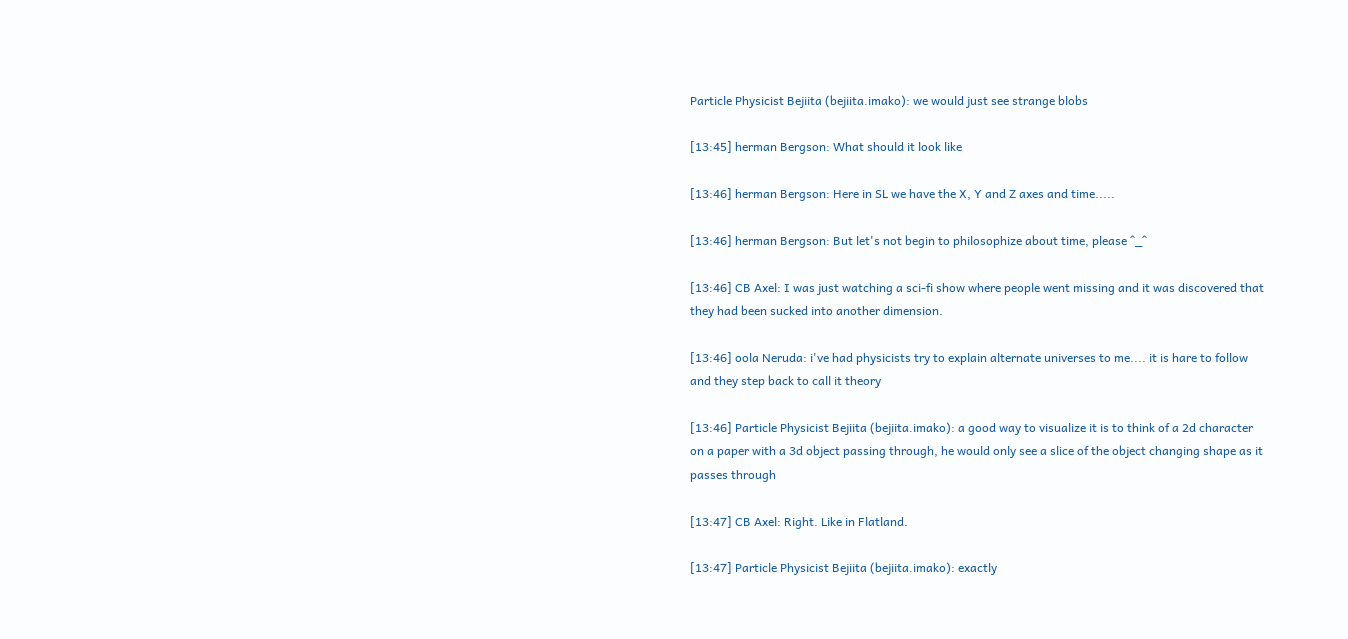Particle Physicist Bejiita (bejiita.imako): we would just see strange blobs

[13:45] herman Bergson: What should it look like

[13:46] herman Bergson: Here in SL we have the X, Y and Z axes and time.....

[13:46] herman Bergson: But let's not begin to philosophize about time, please ^_^

[13:46] CB Axel: I was just watching a sci-fi show where people went missing and it was discovered that they had been sucked into another dimension.

[13:46] oola Neruda: i've had physicists try to explain alternate universes to me.... it is hare to follow and they step back to call it theory

[13:46] Particle Physicist Bejiita (bejiita.imako): a good way to visualize it is to think of a 2d character on a paper with a 3d object passing through, he would only see a slice of the object changing shape as it passes through

[13:47] CB Axel: Right. Like in Flatland.

[13:47] Particle Physicist Bejiita (bejiita.imako): exactly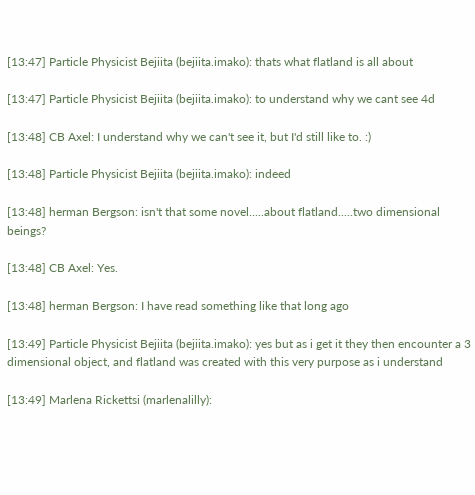[13:47] Particle Physicist Bejiita (bejiita.imako): thats what flatland is all about

[13:47] Particle Physicist Bejiita (bejiita.imako): to understand why we cant see 4d

[13:48] CB Axel: I understand why we can't see it, but I'd still like to. :)

[13:48] Particle Physicist Bejiita (bejiita.imako): indeed

[13:48] herman Bergson: isn't that some novel.....about flatland.....two dimensional beings?

[13:48] CB Axel: Yes.

[13:48] herman Bergson: I have read something like that long ago

[13:49] Particle Physicist Bejiita (bejiita.imako): yes but as i get it they then encounter a 3 dimensional object, and flatland was created with this very purpose as i understand

[13:49] Marlena Rickettsi (marlenalilly):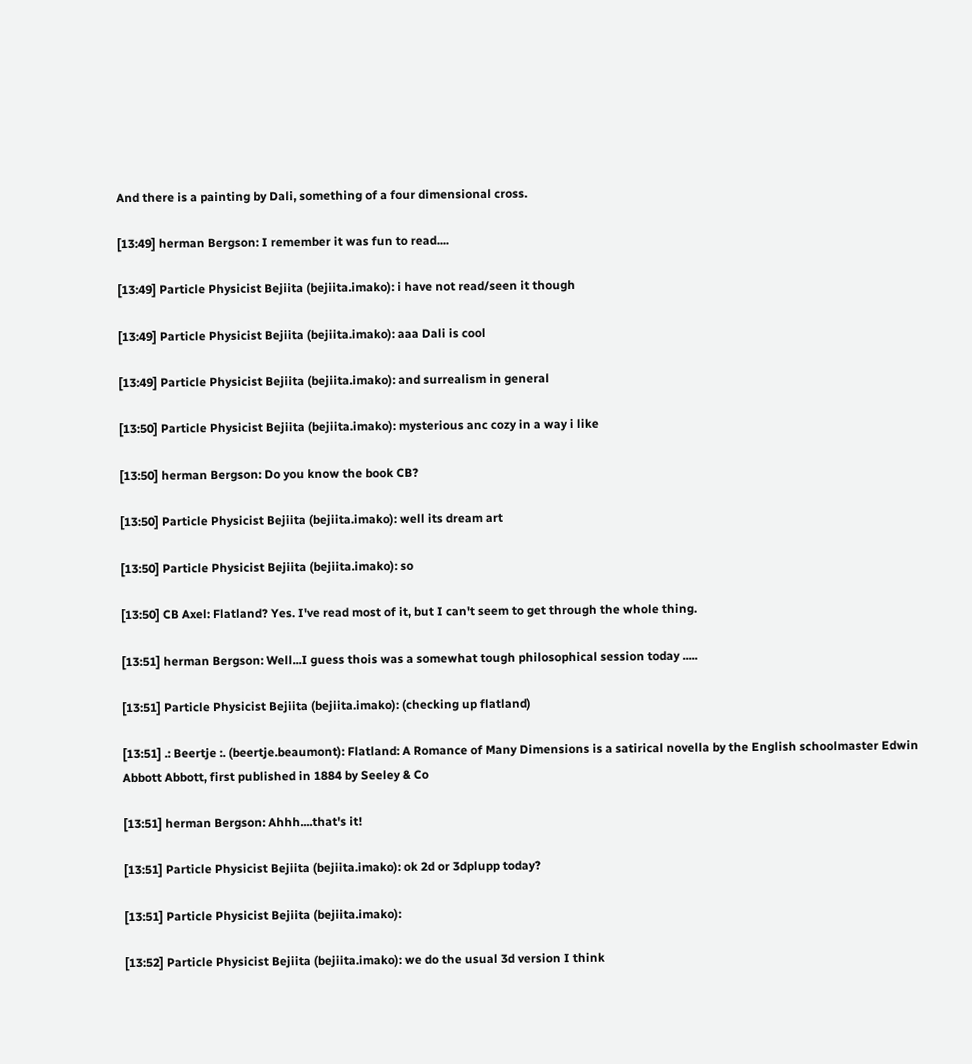And there is a painting by Dali, something of a four dimensional cross.

[13:49] herman Bergson: I remember it was fun to read....

[13:49] Particle Physicist Bejiita (bejiita.imako): i have not read/seen it though

[13:49] Particle Physicist Bejiita (bejiita.imako): aaa Dali is cool

[13:49] Particle Physicist Bejiita (bejiita.imako): and surrealism in general

[13:50] Particle Physicist Bejiita (bejiita.imako): mysterious anc cozy in a way i like

[13:50] herman Bergson: Do you know the book CB?

[13:50] Particle Physicist Bejiita (bejiita.imako): well its dream art

[13:50] Particle Physicist Bejiita (bejiita.imako): so

[13:50] CB Axel: Flatland? Yes. I've read most of it, but I can't seem to get through the whole thing.

[13:51] herman Bergson: Well...I guess thois was a somewhat tough philosophical session today .....

[13:51] Particle Physicist Bejiita (bejiita.imako): (checking up flatland)

[13:51] .: Beertje :. (beertje.beaumont): Flatland: A Romance of Many Dimensions is a satirical novella by the English schoolmaster Edwin Abbott Abbott, first published in 1884 by Seeley & Co

[13:51] herman Bergson: Ahhh....that's it!

[13:51] Particle Physicist Bejiita (bejiita.imako): ok 2d or 3dplupp today?

[13:51] Particle Physicist Bejiita (bejiita.imako):

[13:52] Particle Physicist Bejiita (bejiita.imako): we do the usual 3d version I think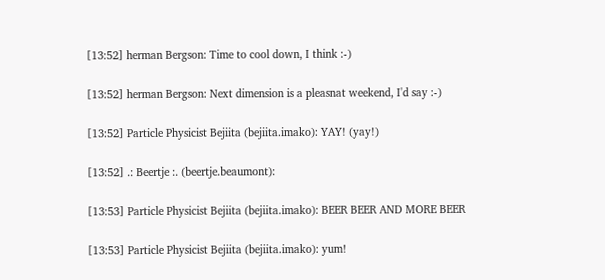[13:52] herman Bergson: Time to cool down, I think :-)

[13:52] herman Bergson: Next dimension is a pleasnat weekend, I'd say :-)

[13:52] Particle Physicist Bejiita (bejiita.imako): YAY! (yay!)

[13:52] .: Beertje :. (beertje.beaumont):

[13:53] Particle Physicist Bejiita (bejiita.imako): BEER BEER AND MORE BEER

[13:53] Particle Physicist Bejiita (bejiita.imako): yum!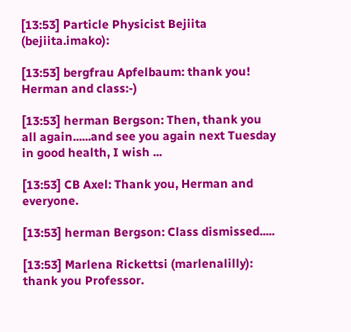[13:53] Particle Physicist Bejiita (bejiita.imako):

[13:53] bergfrau Apfelbaum: thank you! Herman and class:-)

[13:53] herman Bergson: Then, thank you all again......and see you again next Tuesday in good health, I wish ...

[13:53] CB Axel: Thank you, Herman and everyone.

[13:53] herman Bergson: Class dismissed.....

[13:53] Marlena Rickettsi (marlenalilly): thank you Professor.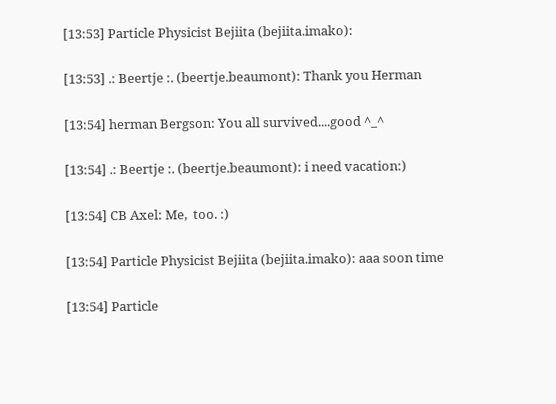[13:53] Particle Physicist Bejiita (bejiita.imako):

[13:53] .: Beertje :. (beertje.beaumont): Thank you Herman

[13:54] herman Bergson: You all survived....good ^_^

[13:54] .: Beertje :. (beertje.beaumont): i need vacation:)

[13:54] CB Axel: Me,  too. :)

[13:54] Particle Physicist Bejiita (bejiita.imako): aaa soon time

[13:54] Particle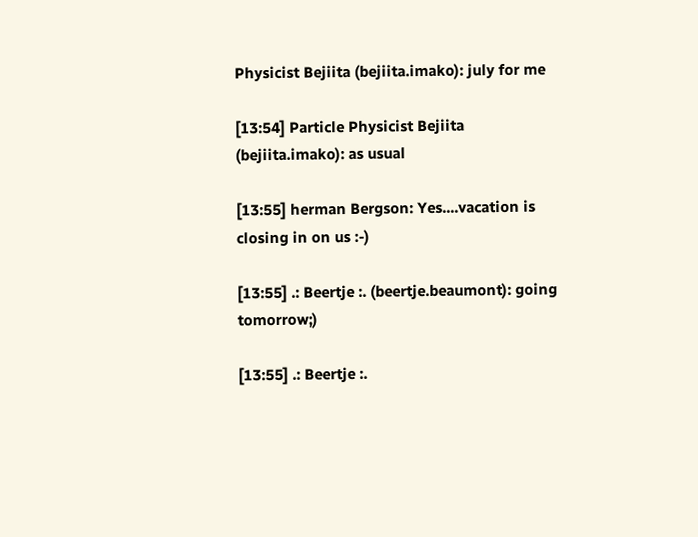Physicist Bejiita (bejiita.imako): july for me

[13:54] Particle Physicist Bejiita (bejiita.imako): as usual

[13:55] herman Bergson: Yes....vacation is closing in on us :-)

[13:55] .: Beertje :. (beertje.beaumont): going tomorrow;)

[13:55] .: Beertje :.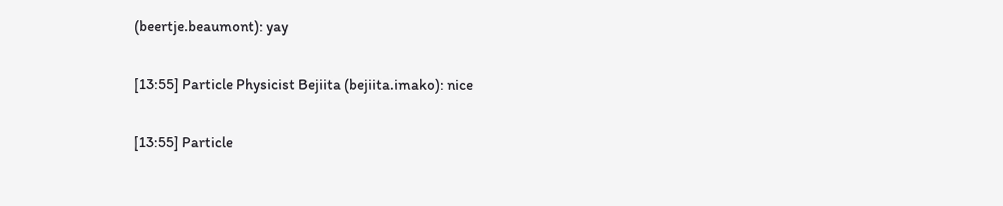(beertje.beaumont): yay

[13:55] Particle Physicist Bejiita (bejiita.imako): nice

[13:55] Particle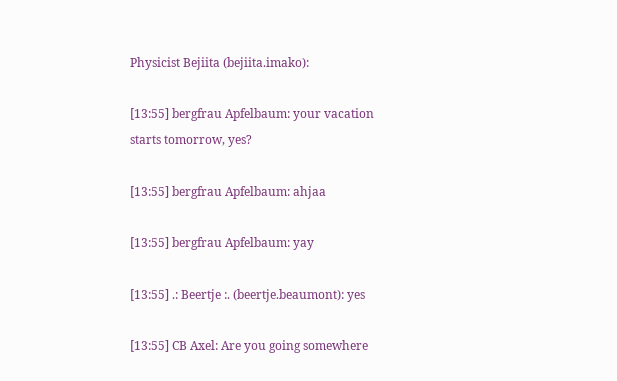Physicist Bejiita (bejiita.imako):

[13:55] bergfrau Apfelbaum: your vacation starts tomorrow, yes?

[13:55] bergfrau Apfelbaum: ahjaa

[13:55] bergfrau Apfelbaum: yay

[13:55] .: Beertje :. (beertje.beaumont): yes

[13:55] CB Axel: Are you going somewhere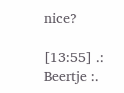nice?

[13:55] .: Beertje :.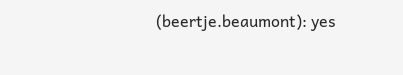(beertje.beaumont): yes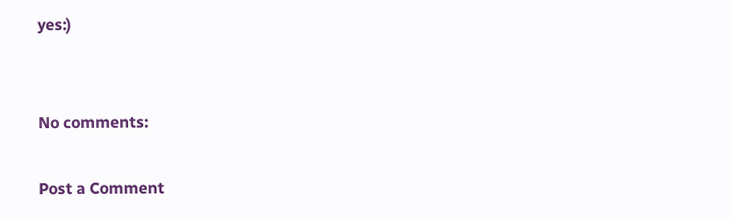yes:)


No comments:

Post a Comment